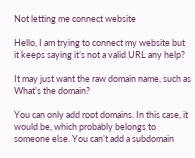Not letting me connect website

Hello, I am trying to connect my website but it keeps saying it’s not a valid URL any help?

It may just want the raw domain name, such as
What’s the domain?

You can only add root domains. In this case, it would be, which probably belongs to someone else. You can’t add a subdomain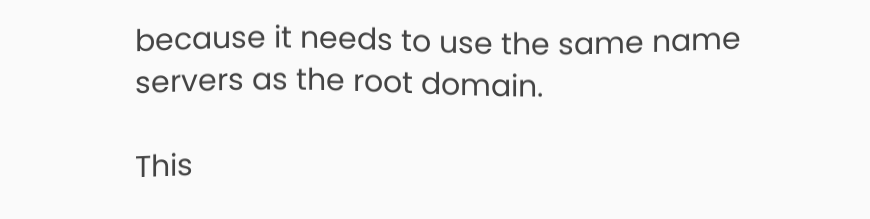because it needs to use the same name servers as the root domain.

This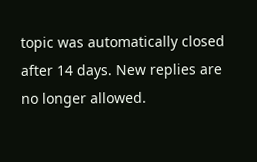topic was automatically closed after 14 days. New replies are no longer allowed.